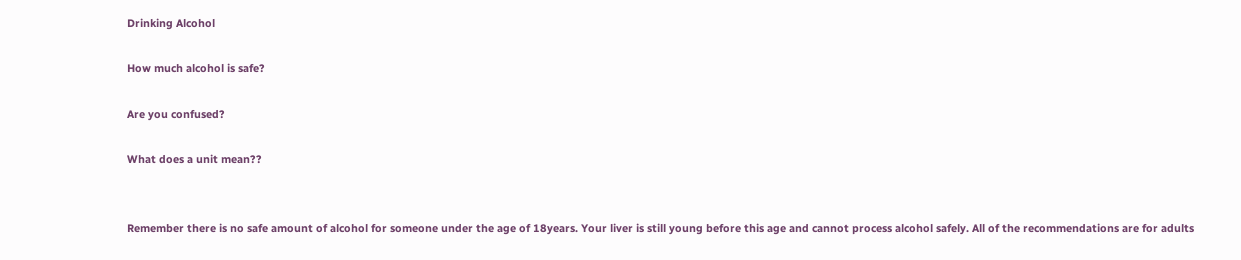Drinking Alcohol

How much alcohol is safe?

Are you confused?

What does a unit mean??


Remember there is no safe amount of alcohol for someone under the age of 18years. Your liver is still young before this age and cannot process alcohol safely. All of the recommendations are for adults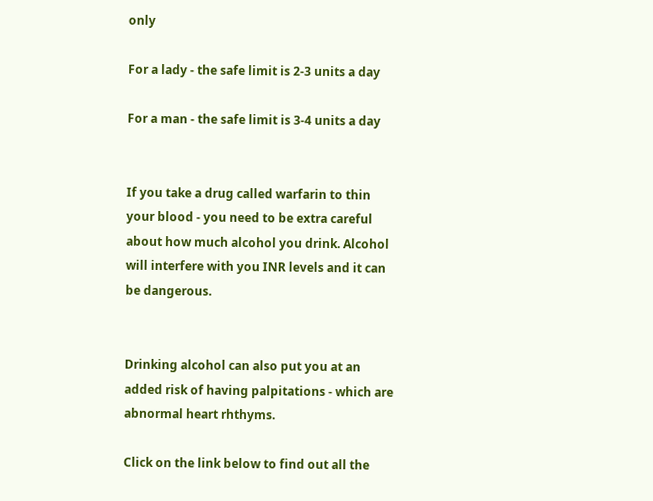only

For a lady - the safe limit is 2-3 units a day

For a man - the safe limit is 3-4 units a day


If you take a drug called warfarin to thin your blood - you need to be extra careful about how much alcohol you drink. Alcohol will interfere with you INR levels and it can be dangerous.


Drinking alcohol can also put you at an added risk of having palpitations - which are abnormal heart rhthyms.

Click on the link below to find out all the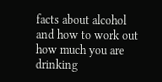facts about alcohol and how to work out how much you are drinking